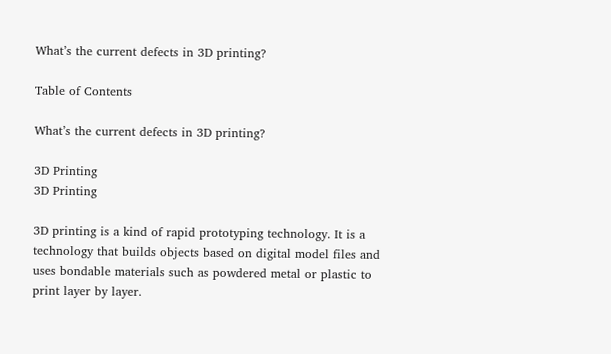What’s the current defects in 3D printing?

Table of Contents

What’s the current defects in 3D printing?

3D Printing
3D Printing

3D printing is a kind of rapid prototyping technology. It is a technology that builds objects based on digital model files and uses bondable materials such as powdered metal or plastic to print layer by layer.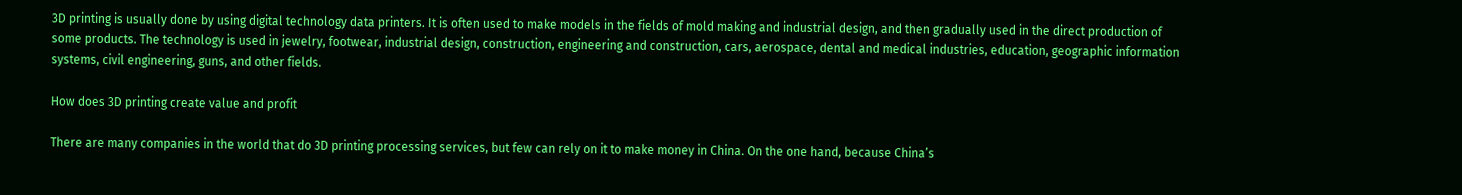3D printing is usually done by using digital technology data printers. It is often used to make models in the fields of mold making and industrial design, and then gradually used in the direct production of some products. The technology is used in jewelry, footwear, industrial design, construction, engineering and construction, cars, aerospace, dental and medical industries, education, geographic information systems, civil engineering, guns, and other fields.

How does 3D printing create value and profit

There are many companies in the world that do 3D printing processing services, but few can rely on it to make money in China. On the one hand, because China’s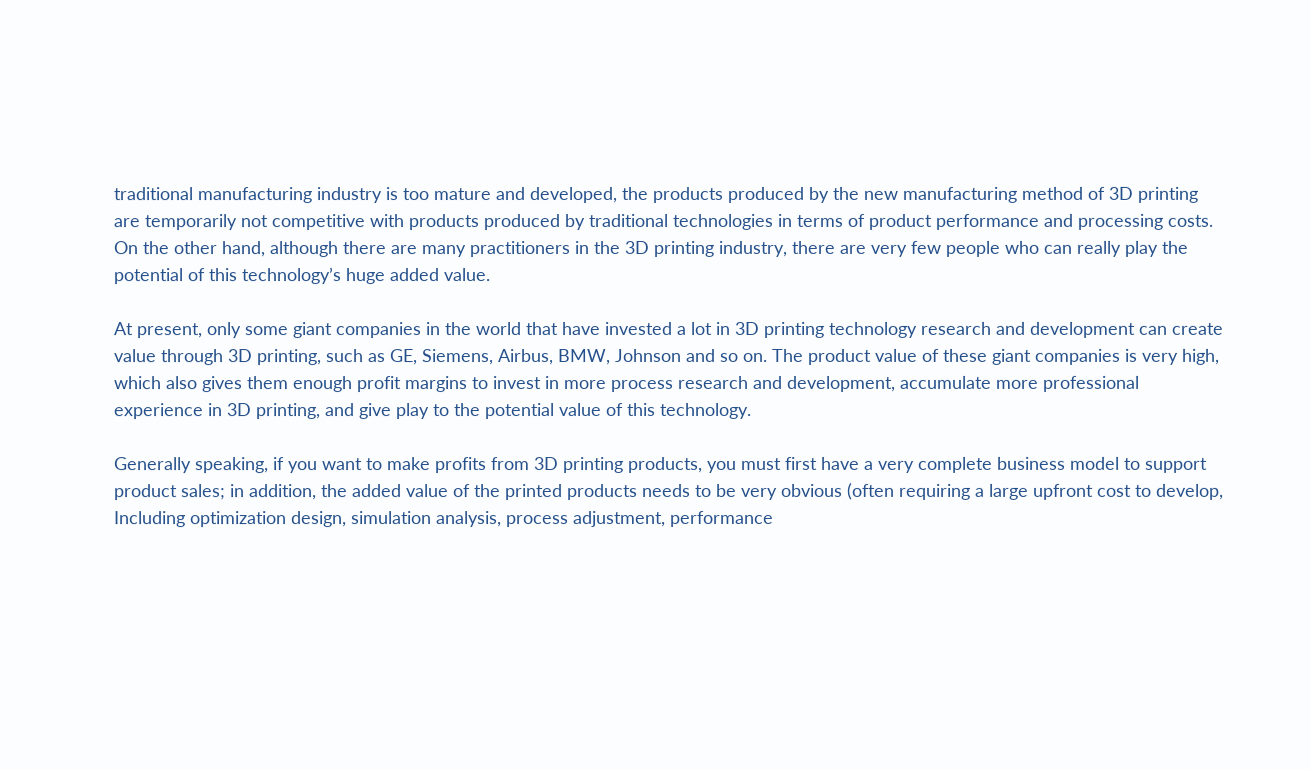traditional manufacturing industry is too mature and developed, the products produced by the new manufacturing method of 3D printing are temporarily not competitive with products produced by traditional technologies in terms of product performance and processing costs. On the other hand, although there are many practitioners in the 3D printing industry, there are very few people who can really play the potential of this technology’s huge added value.

At present, only some giant companies in the world that have invested a lot in 3D printing technology research and development can create value through 3D printing, such as GE, Siemens, Airbus, BMW, Johnson and so on. The product value of these giant companies is very high, which also gives them enough profit margins to invest in more process research and development, accumulate more professional experience in 3D printing, and give play to the potential value of this technology.

Generally speaking, if you want to make profits from 3D printing products, you must first have a very complete business model to support product sales; in addition, the added value of the printed products needs to be very obvious (often requiring a large upfront cost to develop, Including optimization design, simulation analysis, process adjustment, performance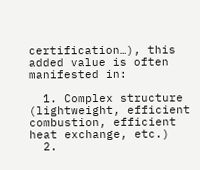certification…), this added value is often manifested in:

  1. Complex structure (lightweight, efficient combustion, efficient heat exchange, etc.)
  2.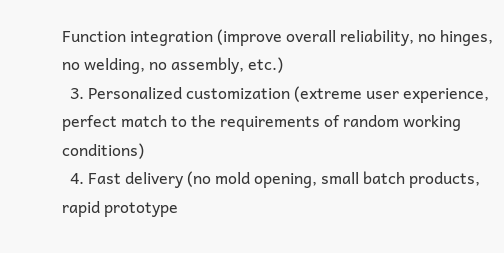Function integration (improve overall reliability, no hinges, no welding, no assembly, etc.)
  3. Personalized customization (extreme user experience, perfect match to the requirements of random working conditions)
  4. Fast delivery (no mold opening, small batch products, rapid prototype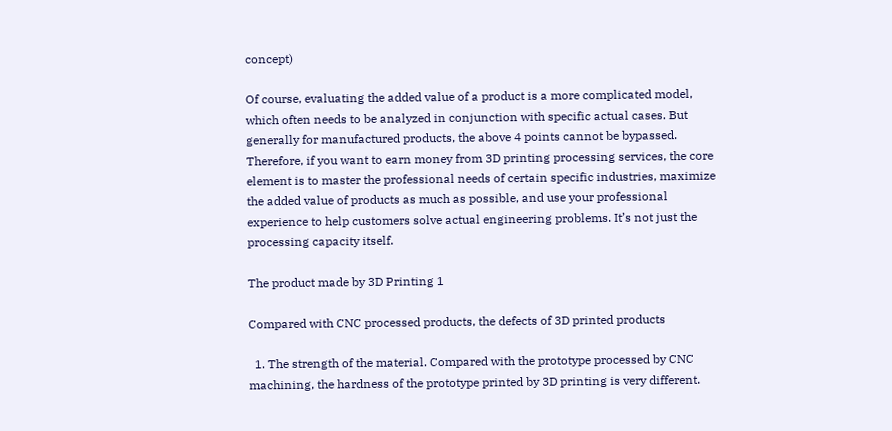concept)

Of course, evaluating the added value of a product is a more complicated model, which often needs to be analyzed in conjunction with specific actual cases. But generally for manufactured products, the above 4 points cannot be bypassed. Therefore, if you want to earn money from 3D printing processing services, the core element is to master the professional needs of certain specific industries, maximize the added value of products as much as possible, and use your professional experience to help customers solve actual engineering problems. It’s not just the processing capacity itself.

The product made by 3D Printing 1

Compared with CNC processed products, the defects of 3D printed products

  1. The strength of the material. Compared with the prototype processed by CNC machining, the hardness of the prototype printed by 3D printing is very different.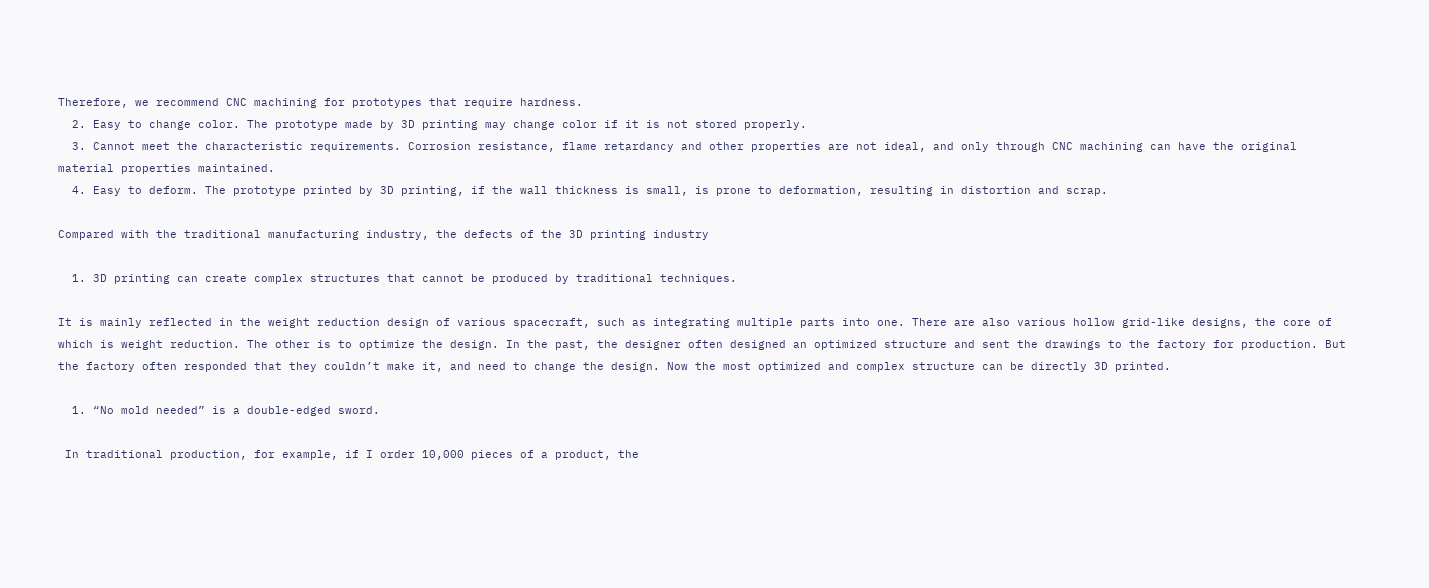Therefore, we recommend CNC machining for prototypes that require hardness.
  2. Easy to change color. The prototype made by 3D printing may change color if it is not stored properly.
  3. Cannot meet the characteristic requirements. Corrosion resistance, flame retardancy and other properties are not ideal, and only through CNC machining can have the original material properties maintained.
  4. Easy to deform. The prototype printed by 3D printing, if the wall thickness is small, is prone to deformation, resulting in distortion and scrap.

Compared with the traditional manufacturing industry, the defects of the 3D printing industry

  1. 3D printing can create complex structures that cannot be produced by traditional techniques.

It is mainly reflected in the weight reduction design of various spacecraft, such as integrating multiple parts into one. There are also various hollow grid-like designs, the core of which is weight reduction. The other is to optimize the design. In the past, the designer often designed an optimized structure and sent the drawings to the factory for production. But the factory often responded that they couldn’t make it, and need to change the design. Now the most optimized and complex structure can be directly 3D printed.

  1. “No mold needed” is a double-edged sword.

 In traditional production, for example, if I order 10,000 pieces of a product, the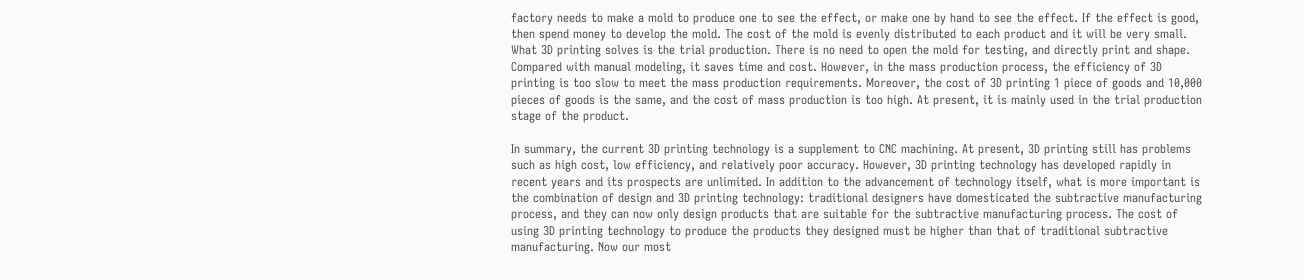factory needs to make a mold to produce one to see the effect, or make one by hand to see the effect. If the effect is good, then spend money to develop the mold. The cost of the mold is evenly distributed to each product and it will be very small. What 3D printing solves is the trial production. There is no need to open the mold for testing, and directly print and shape. Compared with manual modeling, it saves time and cost. However, in the mass production process, the efficiency of 3D printing is too slow to meet the mass production requirements. Moreover, the cost of 3D printing 1 piece of goods and 10,000 pieces of goods is the same, and the cost of mass production is too high. At present, it is mainly used in the trial production stage of the product.

In summary, the current 3D printing technology is a supplement to CNC machining. At present, 3D printing still has problems such as high cost, low efficiency, and relatively poor accuracy. However, 3D printing technology has developed rapidly in recent years and its prospects are unlimited. In addition to the advancement of technology itself, what is more important is the combination of design and 3D printing technology: traditional designers have domesticated the subtractive manufacturing process, and they can now only design products that are suitable for the subtractive manufacturing process. The cost of using 3D printing technology to produce the products they designed must be higher than that of traditional subtractive manufacturing. Now our most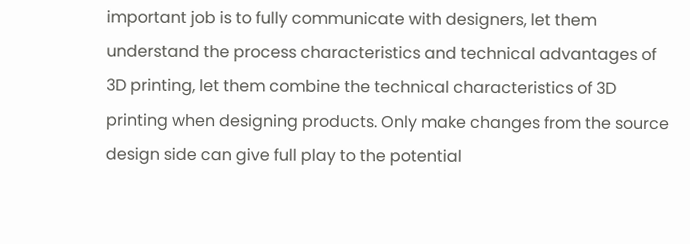important job is to fully communicate with designers, let them understand the process characteristics and technical advantages of 3D printing, let them combine the technical characteristics of 3D printing when designing products. Only make changes from the source design side can give full play to the potential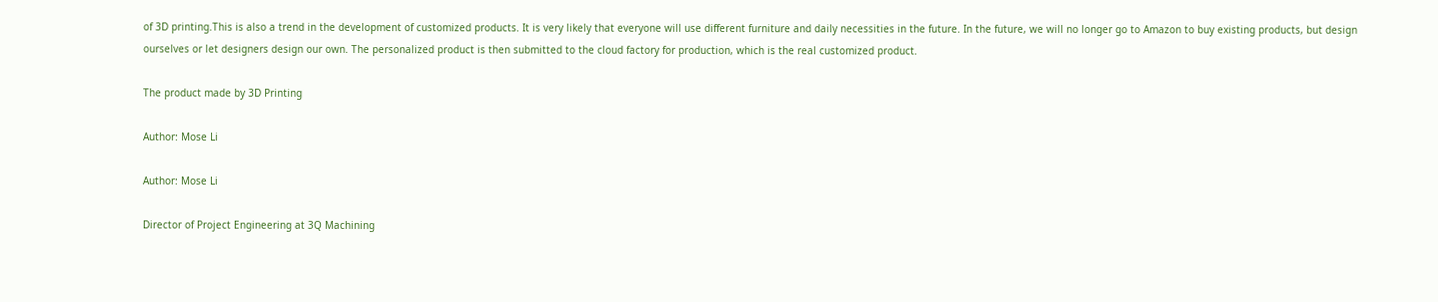of 3D printing.This is also a trend in the development of customized products. It is very likely that everyone will use different furniture and daily necessities in the future. In the future, we will no longer go to Amazon to buy existing products, but design ourselves or let designers design our own. The personalized product is then submitted to the cloud factory for production, which is the real customized product.

The product made by 3D Printing

Author: Mose Li

Author: Mose Li

Director of Project Engineering at 3Q Machining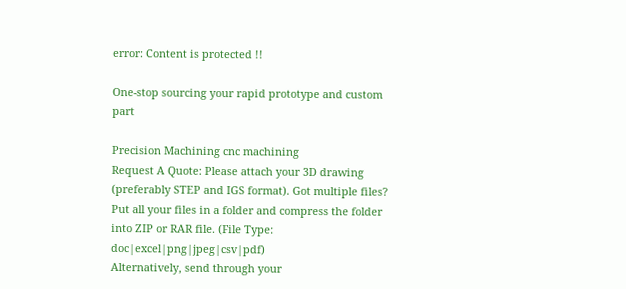error: Content is protected !!

One-stop sourcing your rapid prototype and custom part

Precision Machining cnc machining
Request A Quote: Please attach your 3D drawing (preferably STEP and IGS format). Got multiple files? Put all your files in a folder and compress the folder into ZIP or RAR file. (File Type: doc|excel|png|jpeg|csv|pdf)
Alternatively, send through your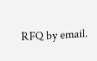RFQ by email.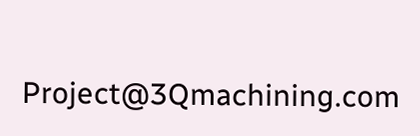Project@3Qmachining.com